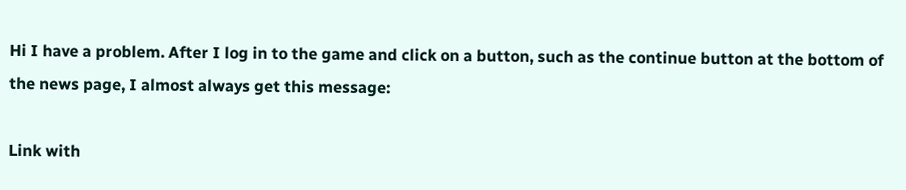Hi I have a problem. After I log in to the game and click on a button, such as the continue button at the bottom of the news page, I almost always get this message:

Link with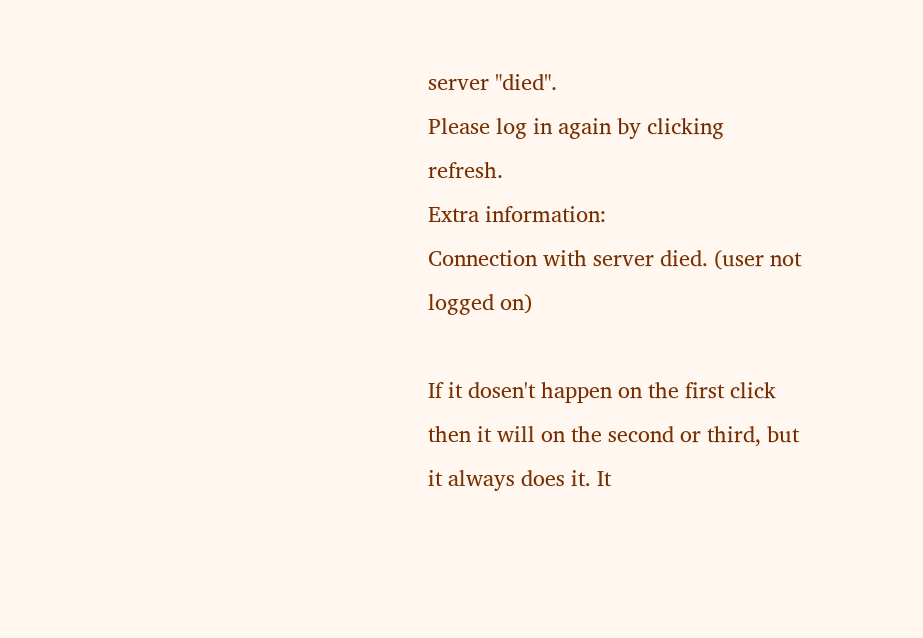server "died".
Please log in again by clicking refresh.
Extra information:
Connection with server died. (user not logged on)

If it dosen't happen on the first click then it will on the second or third, but it always does it. It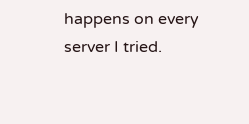happens on every server I tried.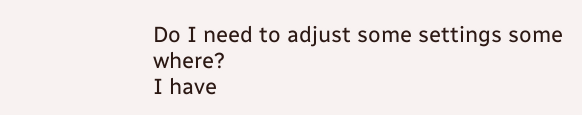Do I need to adjust some settings some where?
I have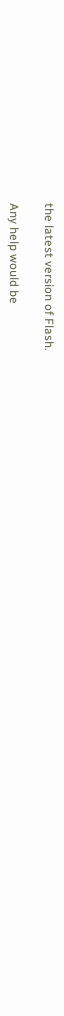the latest version of Flash.

Any help would be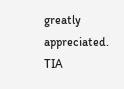greatly appreciated. TIA